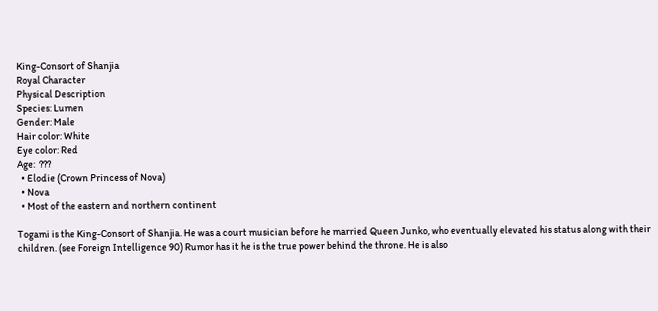King-Consort of Shanjia
Royal Character
Physical Description
Species: Lumen
Gender: Male
Hair color: White
Eye color: Red
Age:  ???
  • Elodie (Crown Princess of Nova)
  • Nova
  • Most of the eastern and northern continent

Togami is the King-Consort of Shanjia. He was a court musician before he married Queen Junko, who eventually elevated his status along with their children. (see Foreign Intelligence 90) Rumor has it he is the true power behind the throne. He is also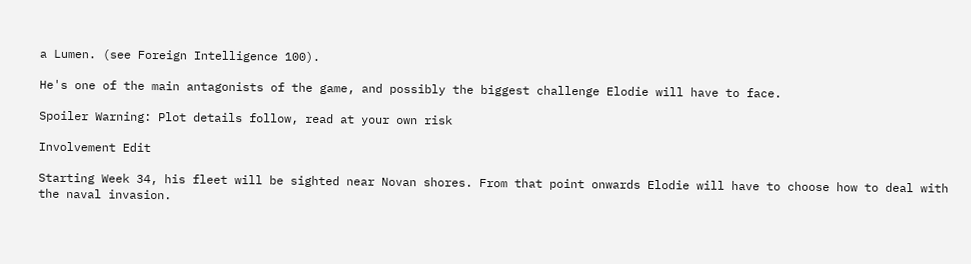a Lumen. (see Foreign Intelligence 100).

He's one of the main antagonists of the game, and possibly the biggest challenge Elodie will have to face.

Spoiler Warning: Plot details follow, read at your own risk

Involvement Edit

Starting Week 34, his fleet will be sighted near Novan shores. From that point onwards Elodie will have to choose how to deal with the naval invasion.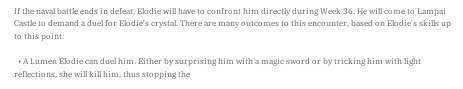If the naval battle ends in defeat, Elodie will have to confront him directly during Week 36. He will come to Lampai Castle to demand a duel for Elodie's crystal. There are many outcomes to this encounter, based on Elodie's skills up to this point:

  • A Lumen Elodie can duel him. Either by surprising him with a magic sword or by tricking him with light reflections, she will kill him, thus stopping the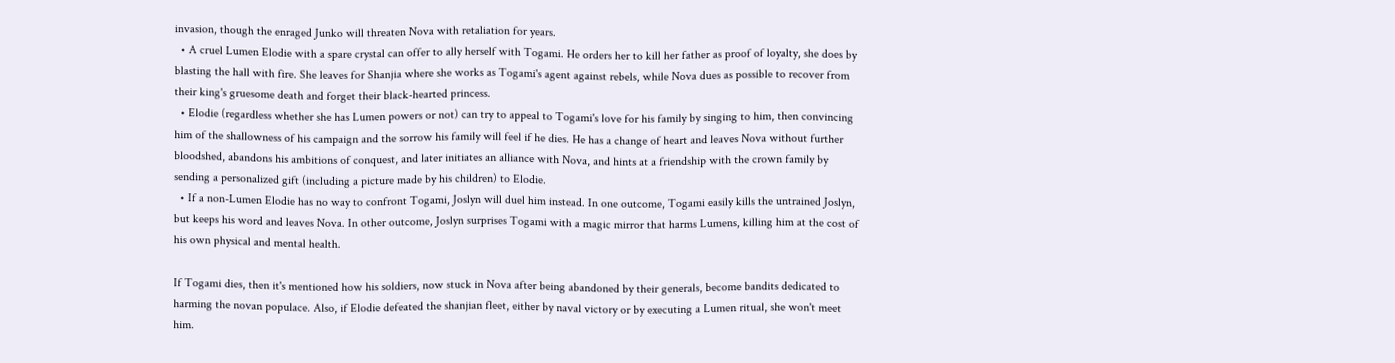invasion, though the enraged Junko will threaten Nova with retaliation for years.
  • A cruel Lumen Elodie with a spare crystal can offer to ally herself with Togami. He orders her to kill her father as proof of loyalty, she does by blasting the hall with fire. She leaves for Shanjia where she works as Togami's agent against rebels, while Nova dues as possible to recover from their king's gruesome death and forget their black-hearted princess.
  • Elodie (regardless whether she has Lumen powers or not) can try to appeal to Togami's love for his family by singing to him, then convincing him of the shallowness of his campaign and the sorrow his family will feel if he dies. He has a change of heart and leaves Nova without further bloodshed, abandons his ambitions of conquest, and later initiates an alliance with Nova, and hints at a friendship with the crown family by sending a personalized gift (including a picture made by his children) to Elodie.
  • If a non-Lumen Elodie has no way to confront Togami, Joslyn will duel him instead. In one outcome, Togami easily kills the untrained Joslyn, but keeps his word and leaves Nova. In other outcome, Joslyn surprises Togami with a magic mirror that harms Lumens, killing him at the cost of his own physical and mental health.

If Togami dies, then it's mentioned how his soldiers, now stuck in Nova after being abandoned by their generals, become bandits dedicated to harming the novan populace. Also, if Elodie defeated the shanjian fleet, either by naval victory or by executing a Lumen ritual, she won't meet him.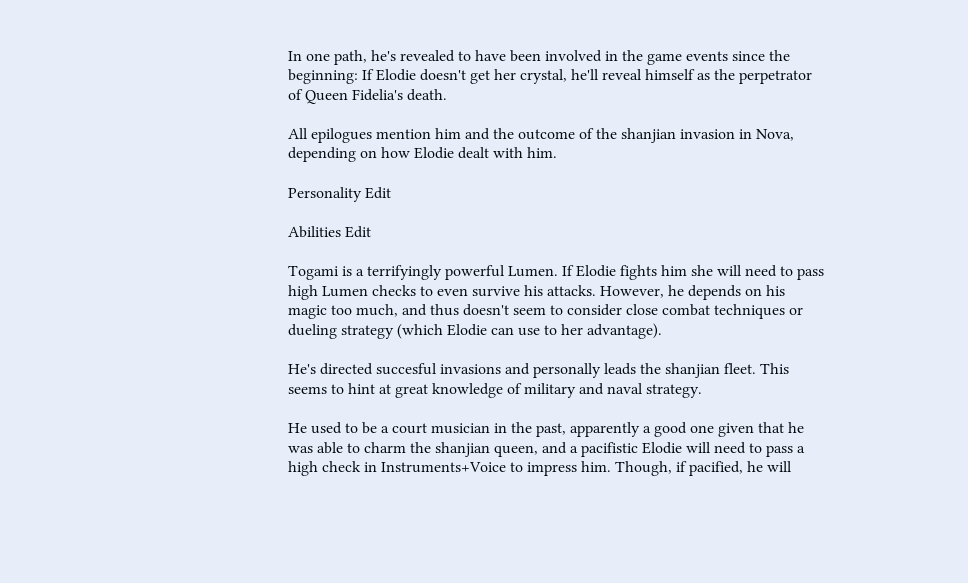In one path, he's revealed to have been involved in the game events since the beginning: If Elodie doesn't get her crystal, he'll reveal himself as the perpetrator of Queen Fidelia's death.

All epilogues mention him and the outcome of the shanjian invasion in Nova, depending on how Elodie dealt with him.

Personality Edit

Abilities Edit

Togami is a terrifyingly powerful Lumen. If Elodie fights him she will need to pass high Lumen checks to even survive his attacks. However, he depends on his magic too much, and thus doesn't seem to consider close combat techniques or dueling strategy (which Elodie can use to her advantage).

He's directed succesful invasions and personally leads the shanjian fleet. This seems to hint at great knowledge of military and naval strategy.

He used to be a court musician in the past, apparently a good one given that he was able to charm the shanjian queen, and a pacifistic Elodie will need to pass a high check in Instruments+Voice to impress him. Though, if pacified, he will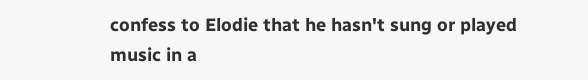confess to Elodie that he hasn't sung or played music in a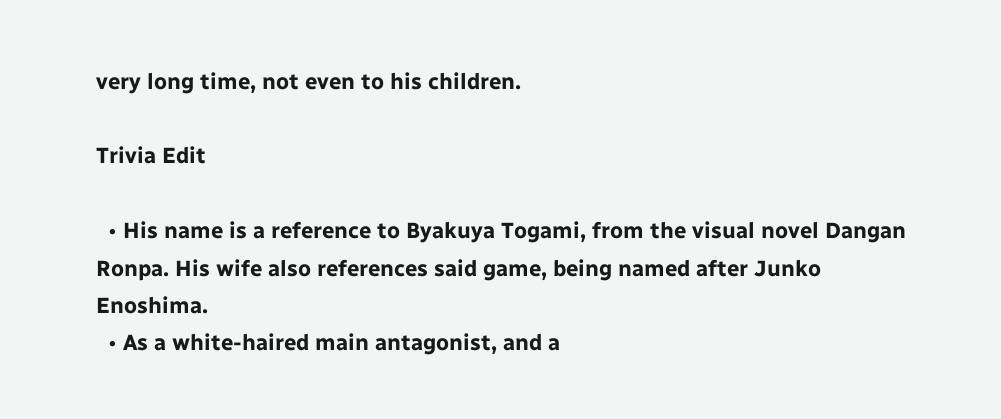very long time, not even to his children.

Trivia Edit

  • His name is a reference to Byakuya Togami, from the visual novel Dangan Ronpa. His wife also references said game, being named after Junko Enoshima.
  • As a white-haired main antagonist, and a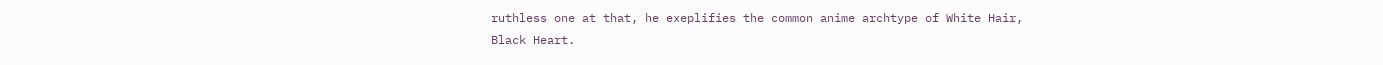ruthless one at that, he exeplifies the common anime archtype of White Hair, Black Heart.